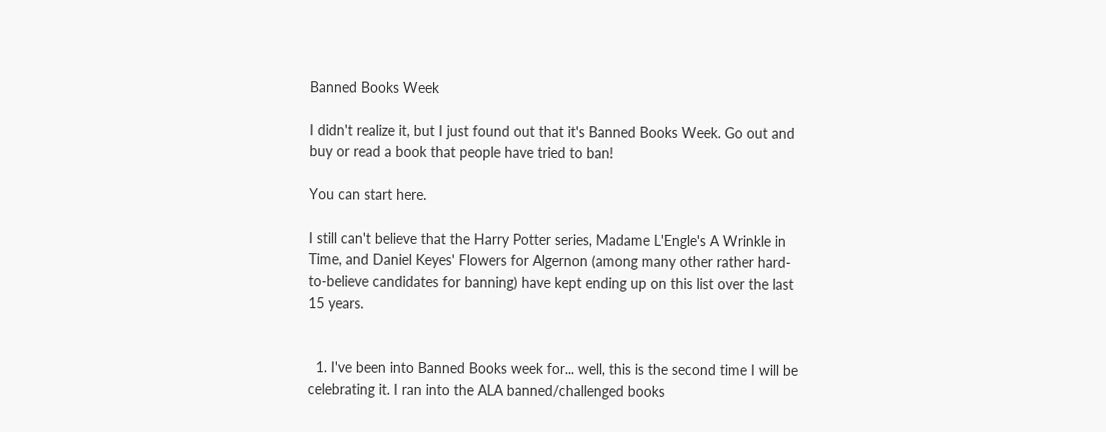Banned Books Week

I didn't realize it, but I just found out that it's Banned Books Week. Go out and buy or read a book that people have tried to ban!

You can start here.

I still can't believe that the Harry Potter series, Madame L'Engle's A Wrinkle in Time, and Daniel Keyes' Flowers for Algernon (among many other rather hard-to-believe candidates for banning) have kept ending up on this list over the last 15 years.


  1. I've been into Banned Books week for... well, this is the second time I will be celebrating it. I ran into the ALA banned/challenged books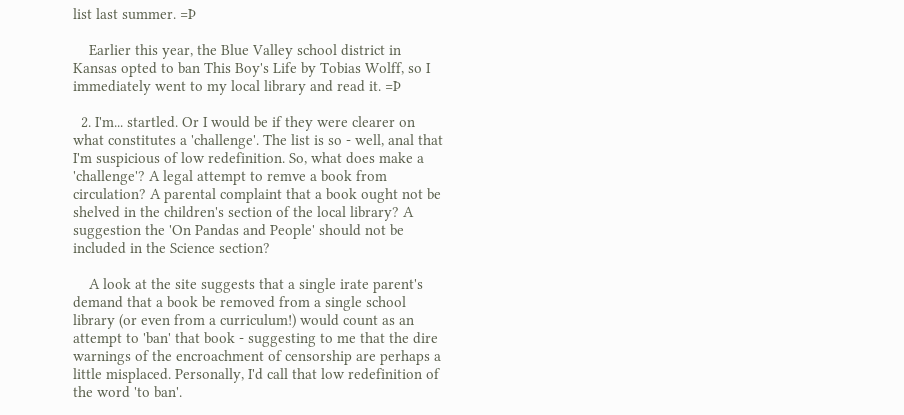list last summer. =Þ

    Earlier this year, the Blue Valley school district in Kansas opted to ban This Boy's Life by Tobias Wolff, so I immediately went to my local library and read it. =Þ

  2. I'm... startled. Or I would be if they were clearer on what constitutes a 'challenge'. The list is so - well, anal that I'm suspicious of low redefinition. So, what does make a 'challenge'? A legal attempt to remve a book from circulation? A parental complaint that a book ought not be shelved in the children's section of the local library? A suggestion the 'On Pandas and People' should not be included in the Science section?

    A look at the site suggests that a single irate parent's demand that a book be removed from a single school library (or even from a curriculum!) would count as an attempt to 'ban' that book - suggesting to me that the dire warnings of the encroachment of censorship are perhaps a little misplaced. Personally, I'd call that low redefinition of the word 'to ban'.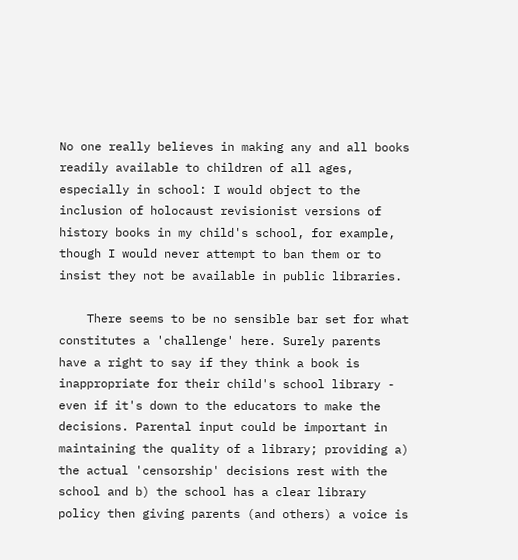No one really believes in making any and all books readily available to children of all ages, especially in school: I would object to the inclusion of holocaust revisionist versions of history books in my child's school, for example, though I would never attempt to ban them or to insist they not be available in public libraries.

    There seems to be no sensible bar set for what constitutes a 'challenge' here. Surely parents have a right to say if they think a book is inappropriate for their child's school library - even if it's down to the educators to make the decisions. Parental input could be important in maintaining the quality of a library; providing a) the actual 'censorship' decisions rest with the school and b) the school has a clear library policy then giving parents (and others) a voice is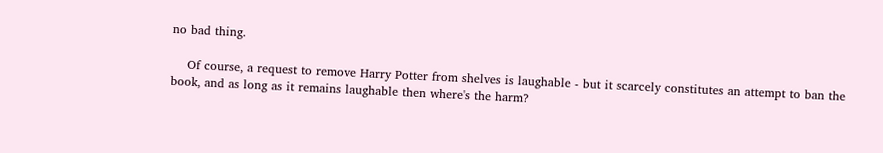no bad thing.

    Of course, a request to remove Harry Potter from shelves is laughable - but it scarcely constitutes an attempt to ban the book, and as long as it remains laughable then where's the harm?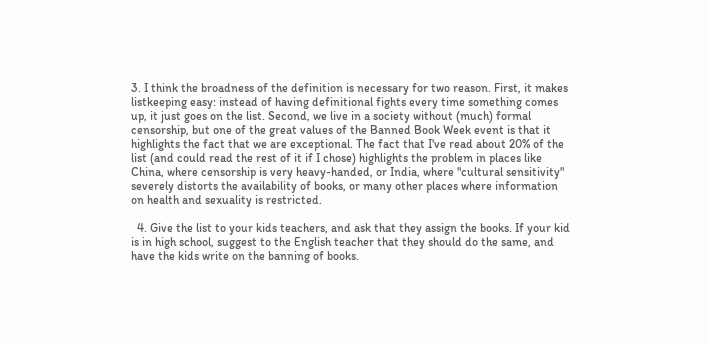3. I think the broadness of the definition is necessary for two reason. First, it makes listkeeping easy: instead of having definitional fights every time something comes up, it just goes on the list. Second, we live in a society without (much) formal censorship, but one of the great values of the Banned Book Week event is that it highlights the fact that we are exceptional. The fact that I've read about 20% of the list (and could read the rest of it if I chose) highlights the problem in places like China, where censorship is very heavy-handed, or India, where "cultural sensitivity" severely distorts the availability of books, or many other places where information on health and sexuality is restricted.

  4. Give the list to your kids teachers, and ask that they assign the books. If your kid is in high school, suggest to the English teacher that they should do the same, and have the kids write on the banning of books.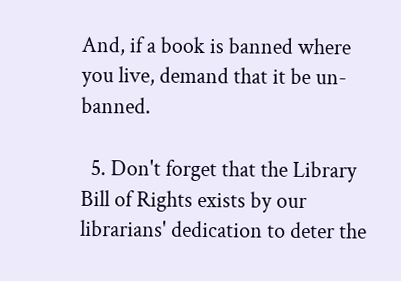And, if a book is banned where you live, demand that it be un-banned.

  5. Don't forget that the Library Bill of Rights exists by our librarians' dedication to deter the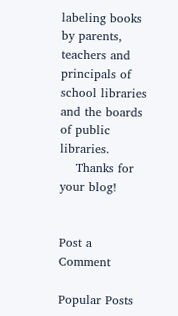labeling books by parents, teachers and principals of school libraries and the boards of public libraries.
    Thanks for your blog!


Post a Comment

Popular Posts